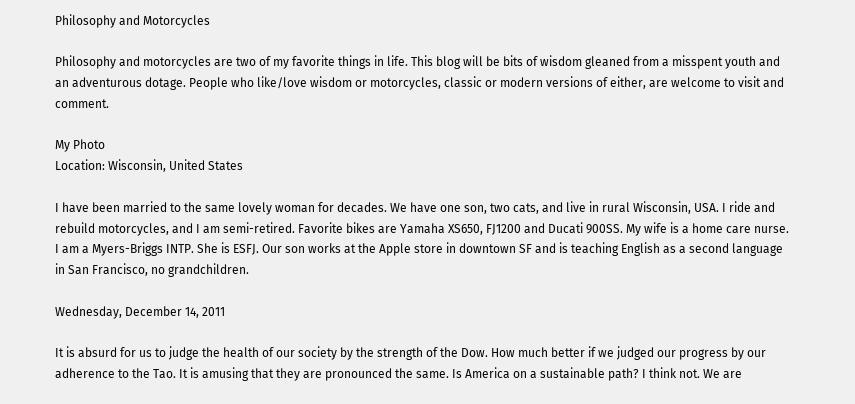Philosophy and Motorcycles

Philosophy and motorcycles are two of my favorite things in life. This blog will be bits of wisdom gleaned from a misspent youth and an adventurous dotage. People who like/love wisdom or motorcycles, classic or modern versions of either, are welcome to visit and comment.

My Photo
Location: Wisconsin, United States

I have been married to the same lovely woman for decades. We have one son, two cats, and live in rural Wisconsin, USA. I ride and rebuild motorcycles, and I am semi-retired. Favorite bikes are Yamaha XS650, FJ1200 and Ducati 900SS. My wife is a home care nurse. I am a Myers-Briggs INTP. She is ESFJ. Our son works at the Apple store in downtown SF and is teaching English as a second language in San Francisco, no grandchildren.

Wednesday, December 14, 2011

It is absurd for us to judge the health of our society by the strength of the Dow. How much better if we judged our progress by our adherence to the Tao. It is amusing that they are pronounced the same. Is America on a sustainable path? I think not. We are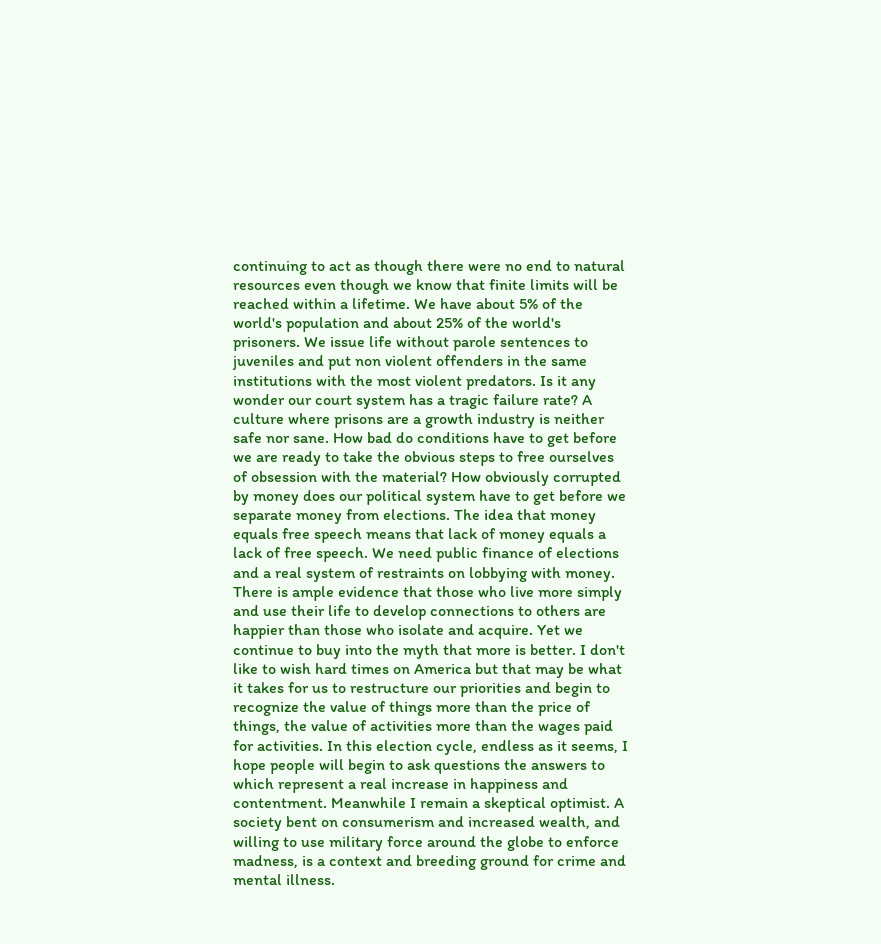continuing to act as though there were no end to natural resources even though we know that finite limits will be reached within a lifetime. We have about 5% of the world's population and about 25% of the world's prisoners. We issue life without parole sentences to juveniles and put non violent offenders in the same institutions with the most violent predators. Is it any wonder our court system has a tragic failure rate? A culture where prisons are a growth industry is neither safe nor sane. How bad do conditions have to get before we are ready to take the obvious steps to free ourselves of obsession with the material? How obviously corrupted by money does our political system have to get before we separate money from elections. The idea that money equals free speech means that lack of money equals a lack of free speech. We need public finance of elections and a real system of restraints on lobbying with money. There is ample evidence that those who live more simply and use their life to develop connections to others are happier than those who isolate and acquire. Yet we continue to buy into the myth that more is better. I don't like to wish hard times on America but that may be what it takes for us to restructure our priorities and begin to recognize the value of things more than the price of things, the value of activities more than the wages paid for activities. In this election cycle, endless as it seems, I hope people will begin to ask questions the answers to which represent a real increase in happiness and contentment. Meanwhile I remain a skeptical optimist. A society bent on consumerism and increased wealth, and willing to use military force around the globe to enforce madness, is a context and breeding ground for crime and mental illness.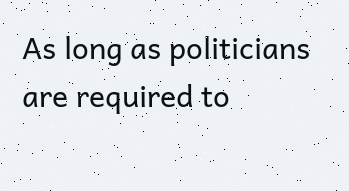As long as politicians are required to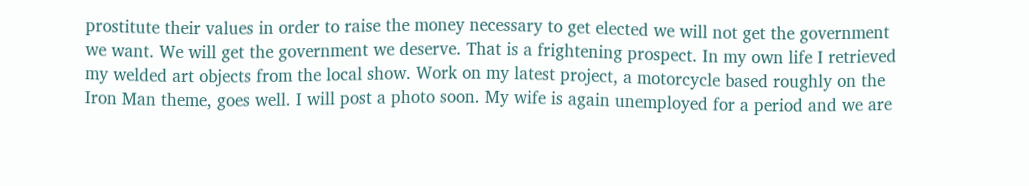prostitute their values in order to raise the money necessary to get elected we will not get the government we want. We will get the government we deserve. That is a frightening prospect. In my own life I retrieved my welded art objects from the local show. Work on my latest project, a motorcycle based roughly on the Iron Man theme, goes well. I will post a photo soon. My wife is again unemployed for a period and we are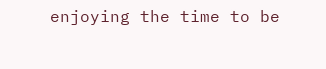enjoying the time to be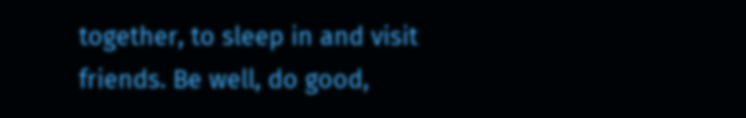together, to sleep in and visit friends. Be well, do good,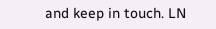and keep in touch. LN